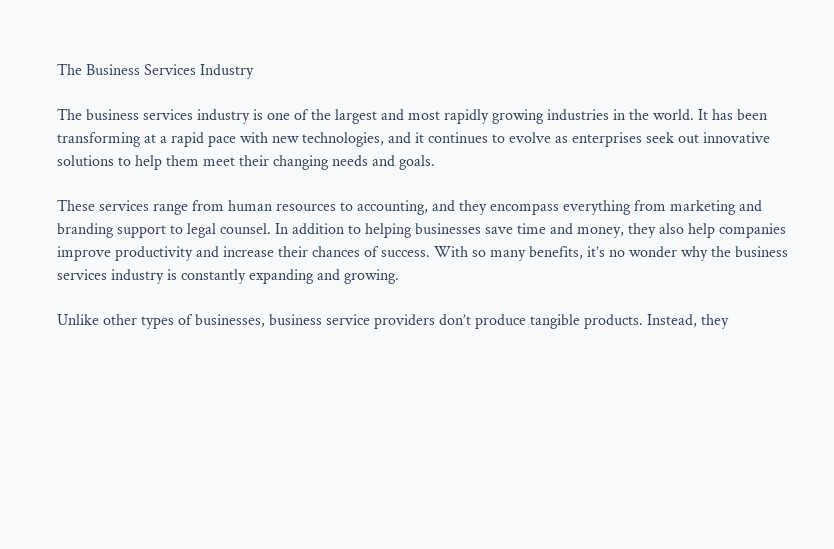The Business Services Industry

The business services industry is one of the largest and most rapidly growing industries in the world. It has been transforming at a rapid pace with new technologies, and it continues to evolve as enterprises seek out innovative solutions to help them meet their changing needs and goals.

These services range from human resources to accounting, and they encompass everything from marketing and branding support to legal counsel. In addition to helping businesses save time and money, they also help companies improve productivity and increase their chances of success. With so many benefits, it’s no wonder why the business services industry is constantly expanding and growing.

Unlike other types of businesses, business service providers don’t produce tangible products. Instead, they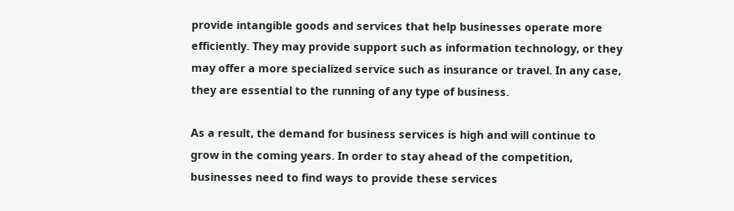provide intangible goods and services that help businesses operate more efficiently. They may provide support such as information technology, or they may offer a more specialized service such as insurance or travel. In any case, they are essential to the running of any type of business.

As a result, the demand for business services is high and will continue to grow in the coming years. In order to stay ahead of the competition, businesses need to find ways to provide these services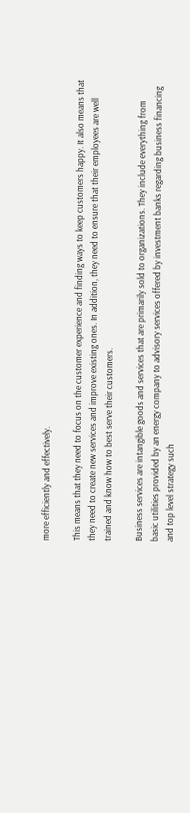more efficiently and effectively.

This means that they need to focus on the customer experience and finding ways to keep customers happy. It also means that they need to create new services and improve existing ones. In addition, they need to ensure that their employees are well trained and know how to best serve their customers.

Business services are intangible goods and services that are primarily sold to organizations. They include everything from basic utilities provided by an energy company to advisory services offered by investment banks regarding business financing and top level strategy such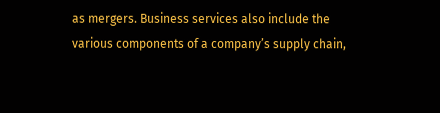as mergers. Business services also include the various components of a company’s supply chain,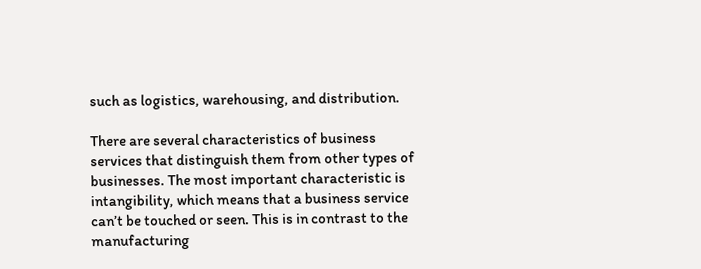such as logistics, warehousing, and distribution.

There are several characteristics of business services that distinguish them from other types of businesses. The most important characteristic is intangibility, which means that a business service can’t be touched or seen. This is in contrast to the manufacturing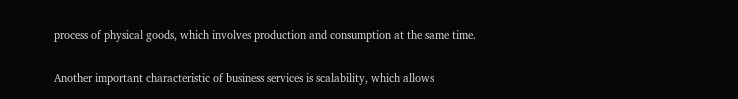process of physical goods, which involves production and consumption at the same time.

Another important characteristic of business services is scalability, which allows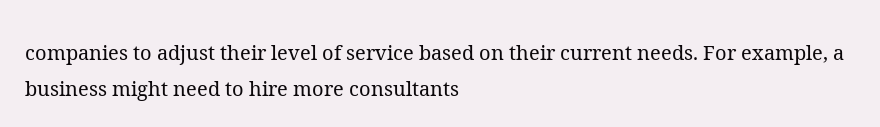companies to adjust their level of service based on their current needs. For example, a business might need to hire more consultants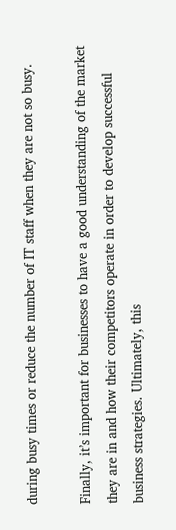during busy times or reduce the number of IT staff when they are not so busy.

Finally, it’s important for businesses to have a good understanding of the market they are in and how their competitors operate in order to develop successful business strategies. Ultimately, this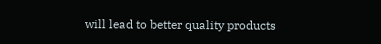will lead to better quality products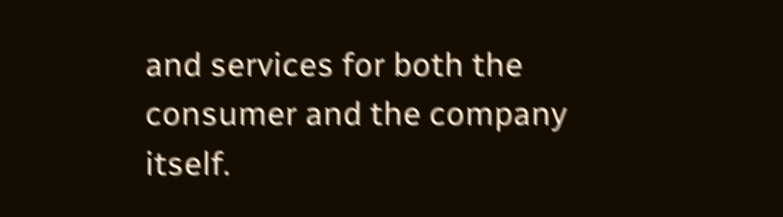and services for both the consumer and the company itself.